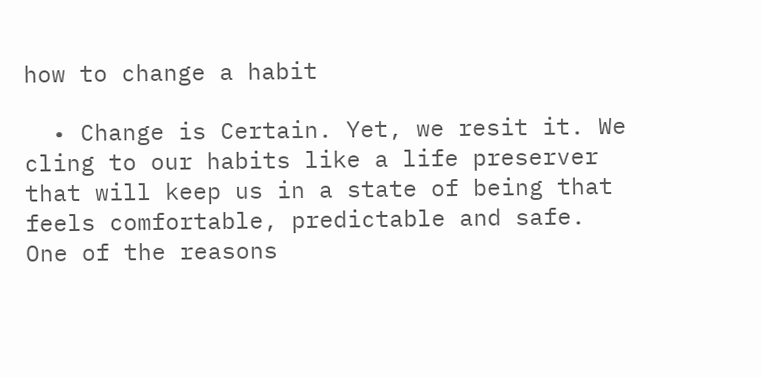how to change a habit

  • Change is Certain. Yet, we resit it. We cling to our habits like a life preserver that will keep us in a state of being that feels comfortable, predictable and safe. One of the reasons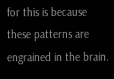for this is because these patterns are engrained in the brain.